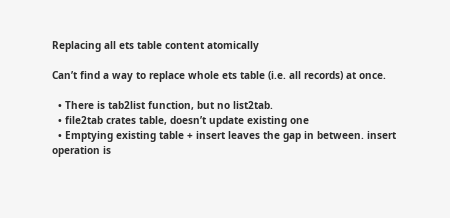Replacing all ets table content atomically

Can’t find a way to replace whole ets table (i.e. all records) at once.

  • There is tab2list function, but no list2tab.
  • file2tab crates table, doesn’t update existing one
  • Emptying existing table + insert leaves the gap in between. insert operation is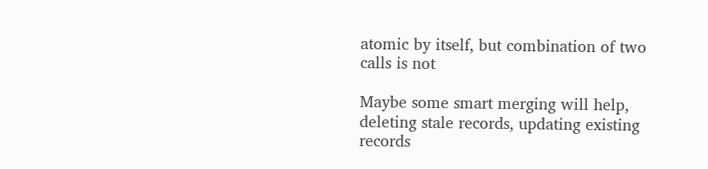atomic by itself, but combination of two calls is not

Maybe some smart merging will help, deleting stale records, updating existing records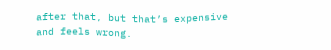after that, but that’s expensive and feels wrong.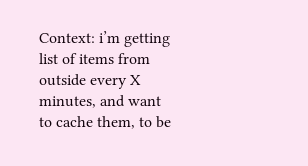Context: i’m getting list of items from outside every X minutes, and want to cache them, to be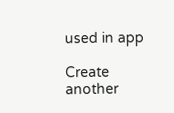used in app

Create another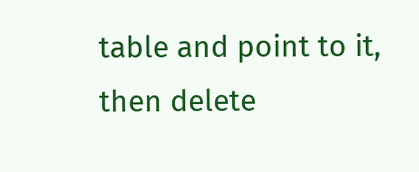table and point to it, then delete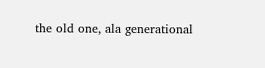the old one, ala generational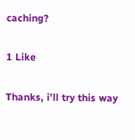caching?

1 Like

Thanks, i’ll try this way